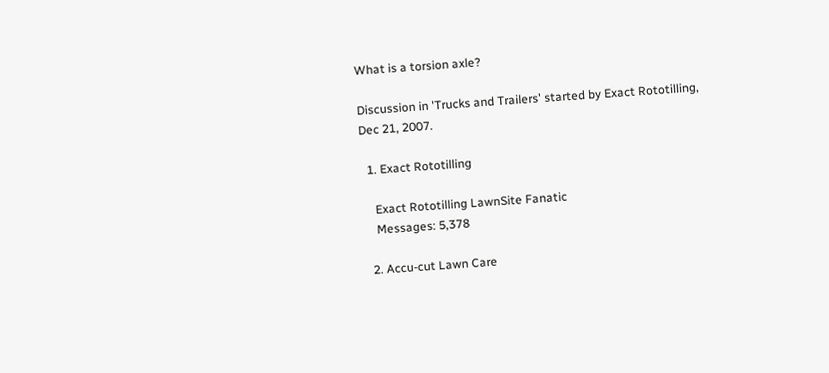What is a torsion axle?

Discussion in 'Trucks and Trailers' started by Exact Rototilling, Dec 21, 2007.

  1. Exact Rototilling

    Exact Rototilling LawnSite Fanatic
    Messages: 5,378

  2. Accu-cut Lawn Care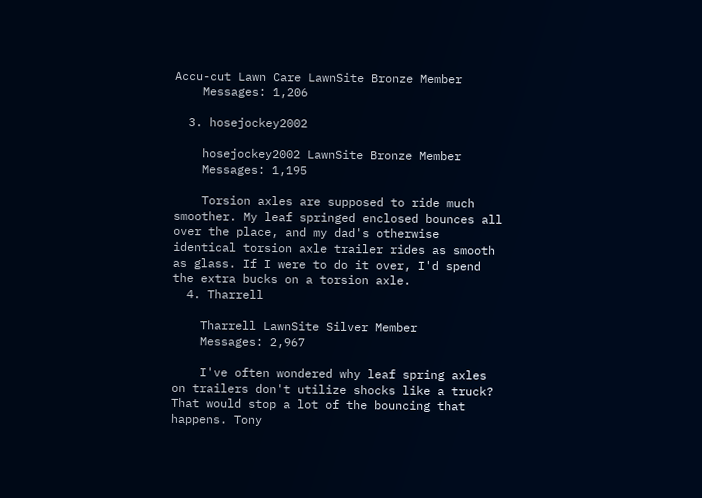Accu-cut Lawn Care LawnSite Bronze Member
    Messages: 1,206

  3. hosejockey2002

    hosejockey2002 LawnSite Bronze Member
    Messages: 1,195

    Torsion axles are supposed to ride much smoother. My leaf springed enclosed bounces all over the place, and my dad's otherwise identical torsion axle trailer rides as smooth as glass. If I were to do it over, I'd spend the extra bucks on a torsion axle.
  4. Tharrell

    Tharrell LawnSite Silver Member
    Messages: 2,967

    I've often wondered why leaf spring axles on trailers don't utilize shocks like a truck? That would stop a lot of the bouncing that happens. Tony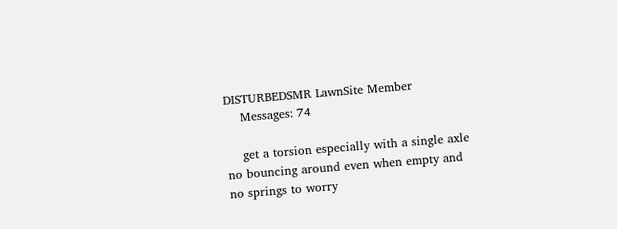DISTURBEDSMR LawnSite Member
    Messages: 74

    get a torsion especially with a single axle no bouncing around even when empty and no springs to worry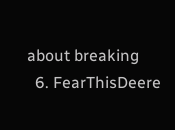about breaking
  6. FearThisDeere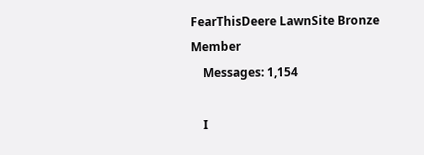FearThisDeere LawnSite Bronze Member
    Messages: 1,154

    I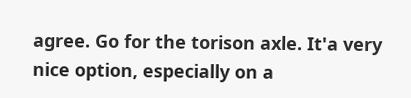agree. Go for the torison axle. It'a very nice option, especially on a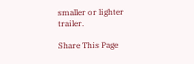smaller or lighter trailer.

Share This Page